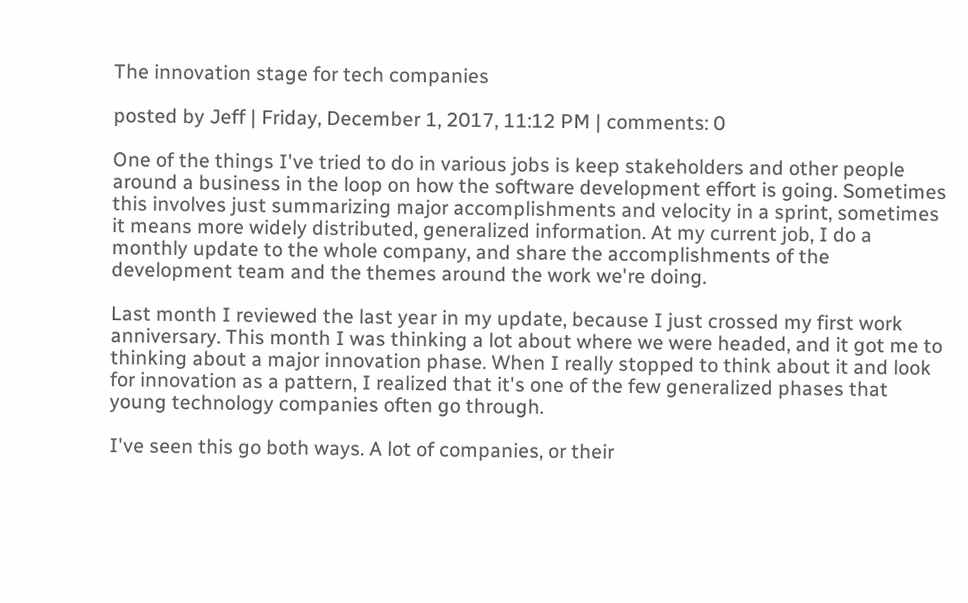The innovation stage for tech companies

posted by Jeff | Friday, December 1, 2017, 11:12 PM | comments: 0

One of the things I've tried to do in various jobs is keep stakeholders and other people around a business in the loop on how the software development effort is going. Sometimes this involves just summarizing major accomplishments and velocity in a sprint, sometimes it means more widely distributed, generalized information. At my current job, I do a monthly update to the whole company, and share the accomplishments of the development team and the themes around the work we're doing.

Last month I reviewed the last year in my update, because I just crossed my first work anniversary. This month I was thinking a lot about where we were headed, and it got me to thinking about a major innovation phase. When I really stopped to think about it and look for innovation as a pattern, I realized that it's one of the few generalized phases that young technology companies often go through.

I've seen this go both ways. A lot of companies, or their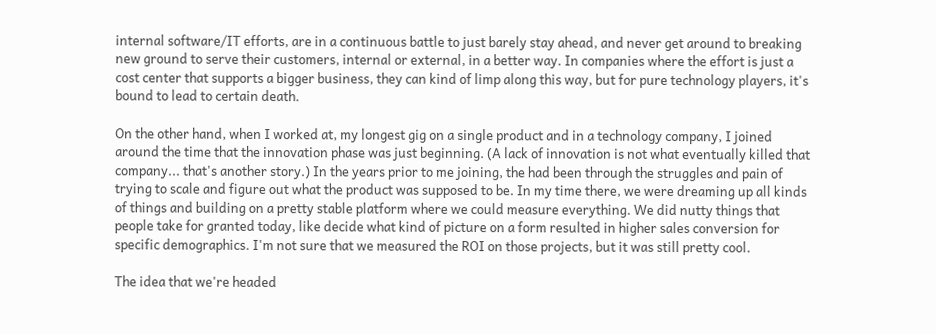internal software/IT efforts, are in a continuous battle to just barely stay ahead, and never get around to breaking new ground to serve their customers, internal or external, in a better way. In companies where the effort is just a cost center that supports a bigger business, they can kind of limp along this way, but for pure technology players, it's bound to lead to certain death.

On the other hand, when I worked at, my longest gig on a single product and in a technology company, I joined around the time that the innovation phase was just beginning. (A lack of innovation is not what eventually killed that company... that's another story.) In the years prior to me joining, the had been through the struggles and pain of trying to scale and figure out what the product was supposed to be. In my time there, we were dreaming up all kinds of things and building on a pretty stable platform where we could measure everything. We did nutty things that people take for granted today, like decide what kind of picture on a form resulted in higher sales conversion for specific demographics. I'm not sure that we measured the ROI on those projects, but it was still pretty cool.

The idea that we're headed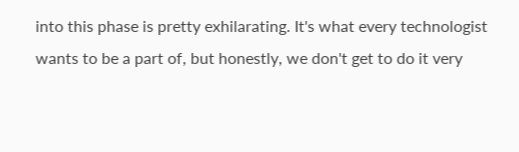into this phase is pretty exhilarating. It's what every technologist wants to be a part of, but honestly, we don't get to do it very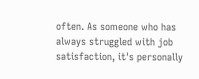often. As someone who has always struggled with job satisfaction, it's personally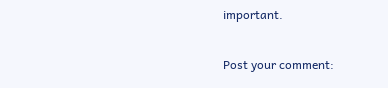important.


Post your comment: